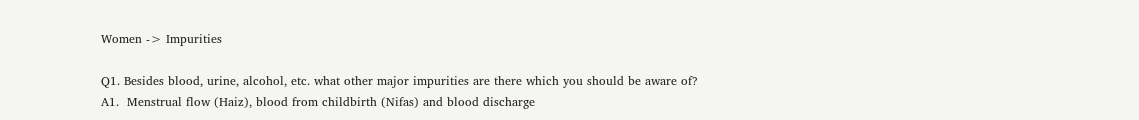Women -> Impurities

Q1. Besides blood, urine, alcohol, etc. what other major impurities are there which you should be aware of?
A1.  Menstrual flow (Haiz), blood from childbirth (Nifas) and blood discharge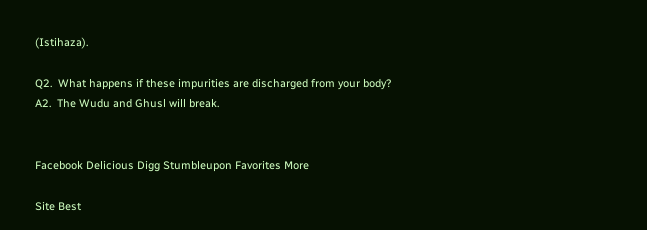(Istihaza).

Q2.  What happens if these impurities are discharged from your body?
A2.  The Wudu and Ghusl will break.


Facebook Delicious Digg Stumbleupon Favorites More

Site Best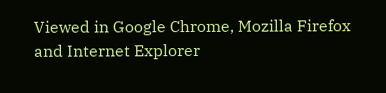Viewed in Google Chrome, Mozilla Firefox and Internet Explorer